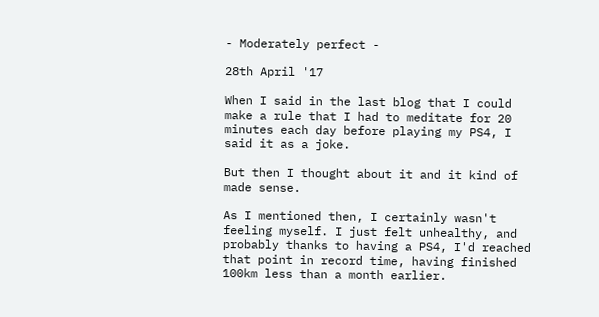- Moderately perfect -

28th April '17

When I said in the last blog that I could make a rule that I had to meditate for 20 minutes each day before playing my PS4, I said it as a joke.

But then I thought about it and it kind of made sense.

As I mentioned then, I certainly wasn't feeling myself. I just felt unhealthy, and probably thanks to having a PS4, I'd reached that point in record time, having finished 100km less than a month earlier.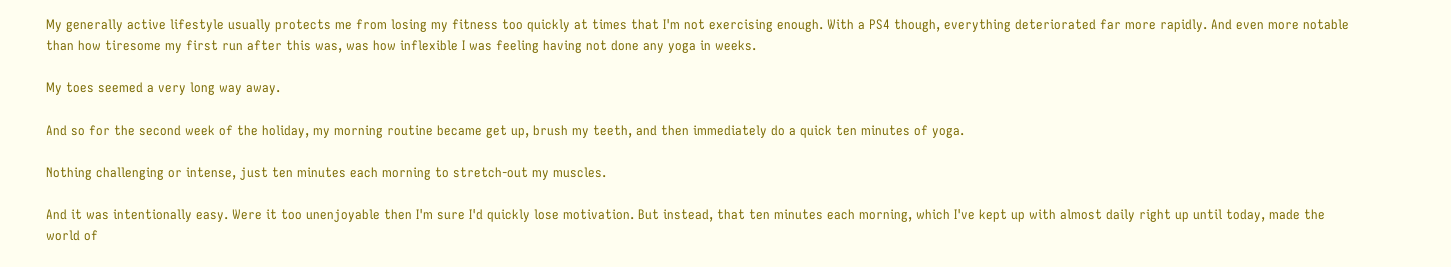My generally active lifestyle usually protects me from losing my fitness too quickly at times that I'm not exercising enough. With a PS4 though, everything deteriorated far more rapidly. And even more notable than how tiresome my first run after this was, was how inflexible I was feeling having not done any yoga in weeks.

My toes seemed a very long way away.

And so for the second week of the holiday, my morning routine became get up, brush my teeth, and then immediately do a quick ten minutes of yoga.

Nothing challenging or intense, just ten minutes each morning to stretch-out my muscles.

And it was intentionally easy. Were it too unenjoyable then I'm sure I'd quickly lose motivation. But instead, that ten minutes each morning, which I've kept up with almost daily right up until today, made the world of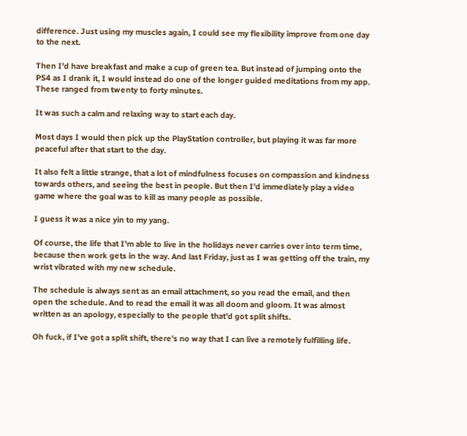difference. Just using my muscles again, I could see my flexibility improve from one day to the next.

Then I'd have breakfast and make a cup of green tea. But instead of jumping onto the PS4 as I drank it, I would instead do one of the longer guided meditations from my app. These ranged from twenty to forty minutes.

It was such a calm and relaxing way to start each day.

Most days I would then pick up the PlayStation controller, but playing it was far more peaceful after that start to the day.

It also felt a little strange, that a lot of mindfulness focuses on compassion and kindness towards others, and seeing the best in people. But then I'd immediately play a video game where the goal was to kill as many people as possible.

I guess it was a nice yin to my yang.

Of course, the life that I'm able to live in the holidays never carries over into term time, because then work gets in the way. And last Friday, just as I was getting off the train, my wrist vibrated with my new schedule.

The schedule is always sent as an email attachment, so you read the email, and then open the schedule. And to read the email it was all doom and gloom. It was almost written as an apology, especially to the people that'd got split shifts.

Oh fuck, if I've got a split shift, there's no way that I can live a remotely fulfilling life.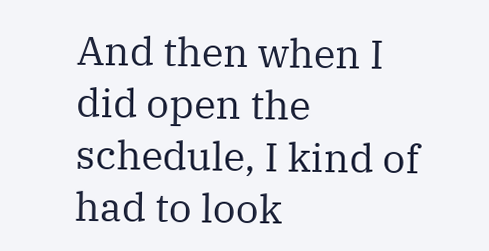And then when I did open the schedule, I kind of had to look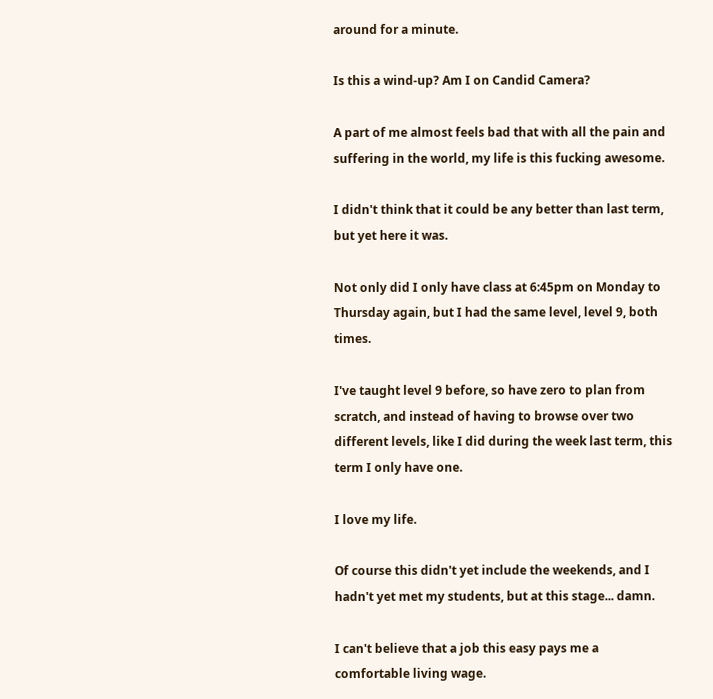around for a minute.

Is this a wind-up? Am I on Candid Camera?

A part of me almost feels bad that with all the pain and suffering in the world, my life is this fucking awesome.

I didn't think that it could be any better than last term, but yet here it was.

Not only did I only have class at 6:45pm on Monday to Thursday again, but I had the same level, level 9, both times.

I've taught level 9 before, so have zero to plan from scratch, and instead of having to browse over two different levels, like I did during the week last term, this term I only have one.

I love my life.

Of course this didn't yet include the weekends, and I hadn't yet met my students, but at this stage... damn.

I can't believe that a job this easy pays me a comfortable living wage.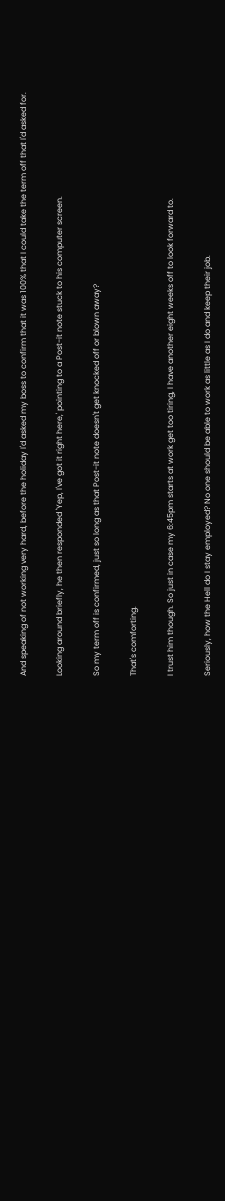And speaking of not working very hard, before the holiday I'd asked my boss to confirm that it was 100% that I could take the term off that I'd asked for.

Looking around briefly, he then responded 'Yep, I've got it right here,' pointing to a Post-it note stuck to his computer screen.

So my term off is confirmed, just so long as that Post-it note doesn't get knocked off or blown away?

That's comforting.

I trust him though. So just in case my 6:45pm starts at work get too tiring, I have another eight weeks off to look forward to.

Seriously, how the Hell do I stay employed? No one should be able to work as little as I do and keep their job.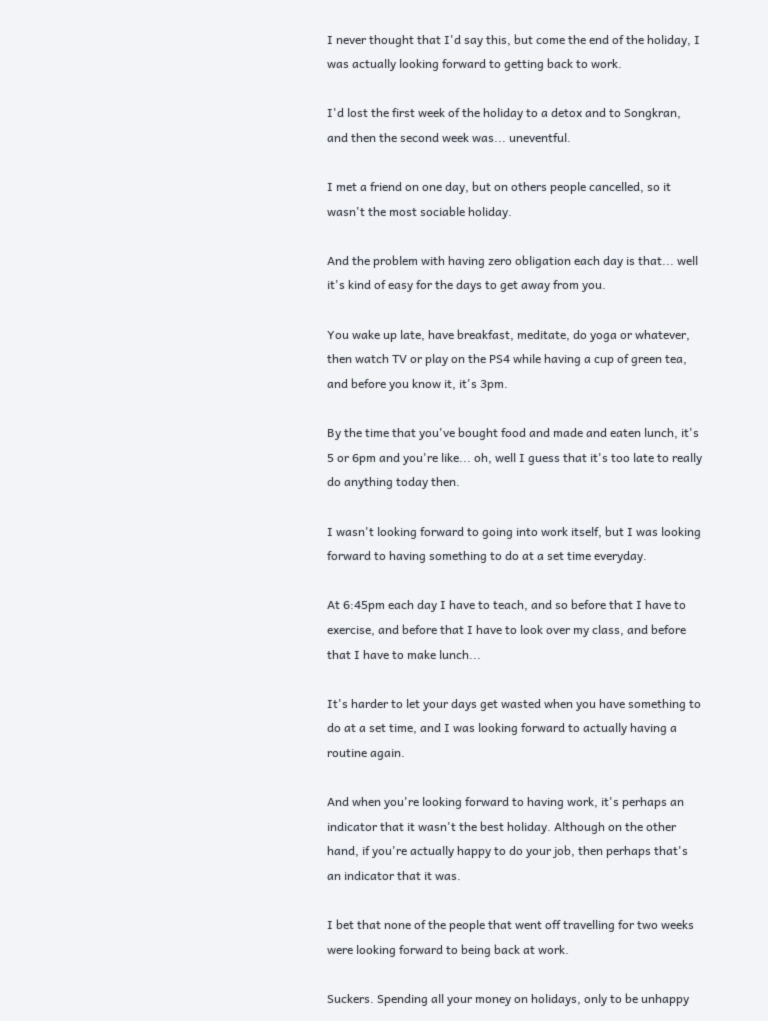I never thought that I'd say this, but come the end of the holiday, I was actually looking forward to getting back to work.

I'd lost the first week of the holiday to a detox and to Songkran, and then the second week was... uneventful.

I met a friend on one day, but on others people cancelled, so it wasn't the most sociable holiday.

And the problem with having zero obligation each day is that... well it's kind of easy for the days to get away from you.

You wake up late, have breakfast, meditate, do yoga or whatever, then watch TV or play on the PS4 while having a cup of green tea, and before you know it, it's 3pm.

By the time that you've bought food and made and eaten lunch, it's 5 or 6pm and you're like... oh, well I guess that it's too late to really do anything today then.

I wasn't looking forward to going into work itself, but I was looking forward to having something to do at a set time everyday.

At 6:45pm each day I have to teach, and so before that I have to exercise, and before that I have to look over my class, and before that I have to make lunch...

It's harder to let your days get wasted when you have something to do at a set time, and I was looking forward to actually having a routine again.

And when you're looking forward to having work, it's perhaps an indicator that it wasn't the best holiday. Although on the other hand, if you're actually happy to do your job, then perhaps that's an indicator that it was.

I bet that none of the people that went off travelling for two weeks were looking forward to being back at work.

Suckers. Spending all your money on holidays, only to be unhappy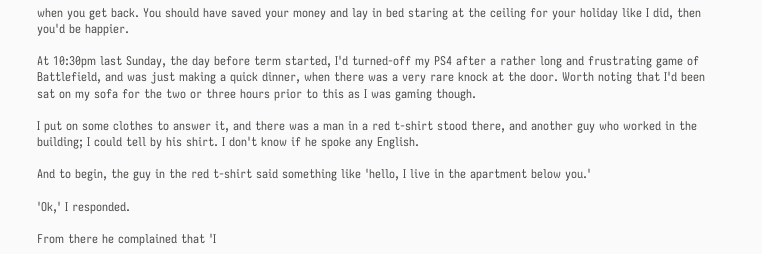when you get back. You should have saved your money and lay in bed staring at the ceiling for your holiday like I did, then you'd be happier.

At 10:30pm last Sunday, the day before term started, I'd turned-off my PS4 after a rather long and frustrating game of Battlefield, and was just making a quick dinner, when there was a very rare knock at the door. Worth noting that I'd been sat on my sofa for the two or three hours prior to this as I was gaming though.

I put on some clothes to answer it, and there was a man in a red t-shirt stood there, and another guy who worked in the building; I could tell by his shirt. I don't know if he spoke any English.

And to begin, the guy in the red t-shirt said something like 'hello, I live in the apartment below you.'

'Ok,' I responded.

From there he complained that 'I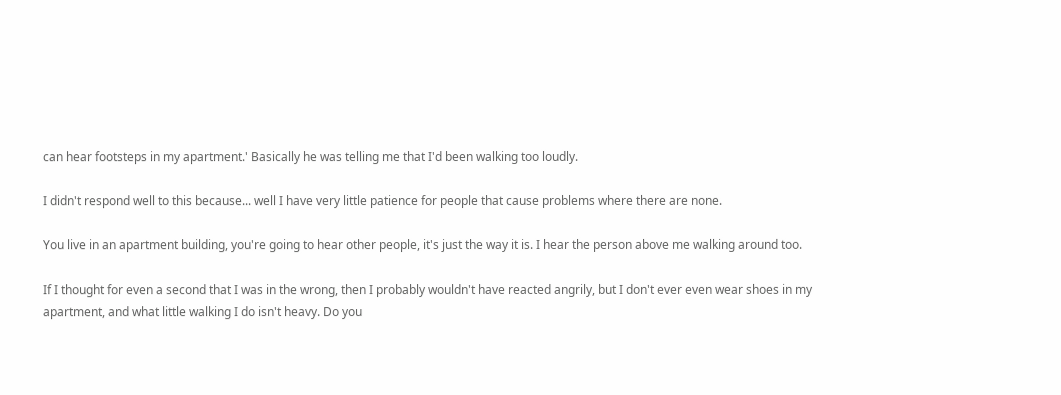can hear footsteps in my apartment.' Basically he was telling me that I'd been walking too loudly.

I didn't respond well to this because... well I have very little patience for people that cause problems where there are none.

You live in an apartment building, you're going to hear other people, it's just the way it is. I hear the person above me walking around too.

If I thought for even a second that I was in the wrong, then I probably wouldn't have reacted angrily, but I don't ever even wear shoes in my apartment, and what little walking I do isn't heavy. Do you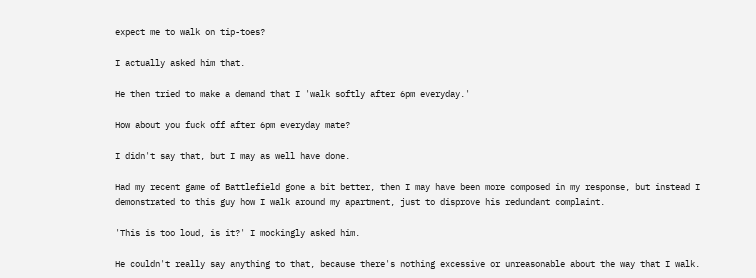expect me to walk on tip-toes?

I actually asked him that.

He then tried to make a demand that I 'walk softly after 6pm everyday.'

How about you fuck off after 6pm everyday mate?

I didn't say that, but I may as well have done.

Had my recent game of Battlefield gone a bit better, then I may have been more composed in my response, but instead I demonstrated to this guy how I walk around my apartment, just to disprove his redundant complaint.

'This is too loud, is it?' I mockingly asked him.

He couldn't really say anything to that, because there's nothing excessive or unreasonable about the way that I walk.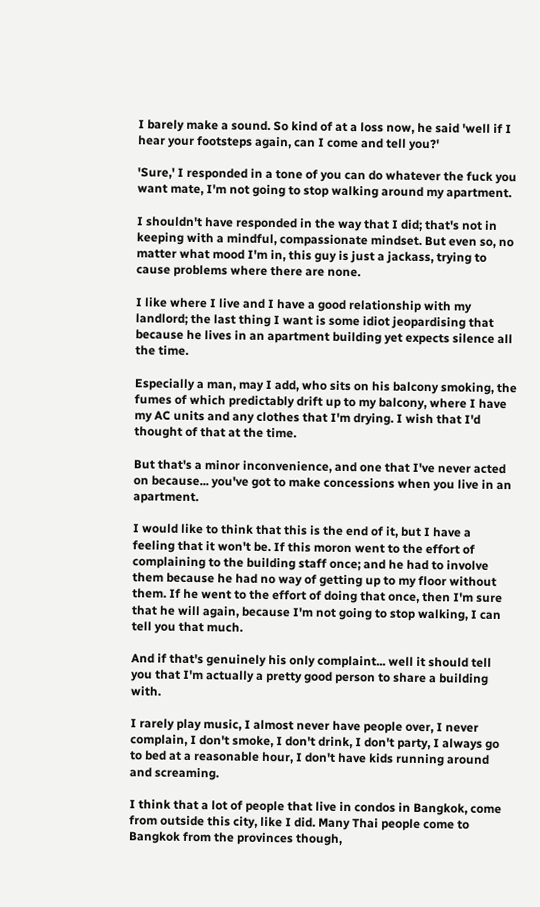I barely make a sound. So kind of at a loss now, he said 'well if I hear your footsteps again, can I come and tell you?'

'Sure,' I responded in a tone of you can do whatever the fuck you want mate, I'm not going to stop walking around my apartment.

I shouldn't have responded in the way that I did; that's not in keeping with a mindful, compassionate mindset. But even so, no matter what mood I'm in, this guy is just a jackass, trying to cause problems where there are none.

I like where I live and I have a good relationship with my landlord; the last thing I want is some idiot jeopardising that because he lives in an apartment building yet expects silence all the time.

Especially a man, may I add, who sits on his balcony smoking, the fumes of which predictably drift up to my balcony, where I have my AC units and any clothes that I'm drying. I wish that I'd thought of that at the time.

But that's a minor inconvenience, and one that I've never acted on because... you've got to make concessions when you live in an apartment.

I would like to think that this is the end of it, but I have a feeling that it won't be. If this moron went to the effort of complaining to the building staff once; and he had to involve them because he had no way of getting up to my floor without them. If he went to the effort of doing that once, then I'm sure that he will again, because I'm not going to stop walking, I can tell you that much.

And if that's genuinely his only complaint... well it should tell you that I'm actually a pretty good person to share a building with.

I rarely play music, I almost never have people over, I never complain, I don't smoke, I don't drink, I don't party, I always go to bed at a reasonable hour, I don't have kids running around and screaming.

I think that a lot of people that live in condos in Bangkok, come from outside this city, like I did. Many Thai people come to Bangkok from the provinces though,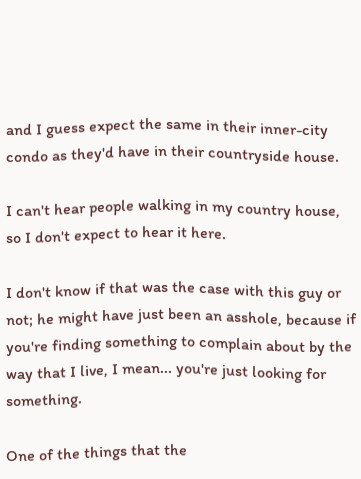and I guess expect the same in their inner-city condo as they'd have in their countryside house.

I can't hear people walking in my country house, so I don't expect to hear it here.

I don't know if that was the case with this guy or not; he might have just been an asshole, because if you're finding something to complain about by the way that I live, I mean... you're just looking for something.

One of the things that the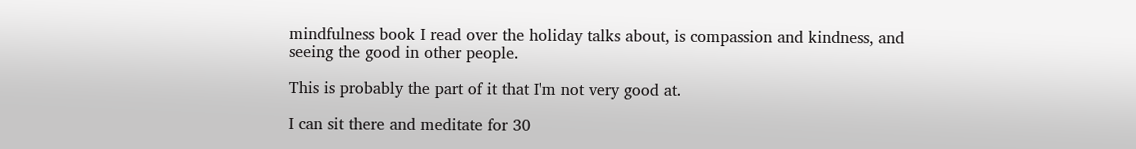mindfulness book I read over the holiday talks about, is compassion and kindness, and seeing the good in other people.

This is probably the part of it that I'm not very good at.

I can sit there and meditate for 30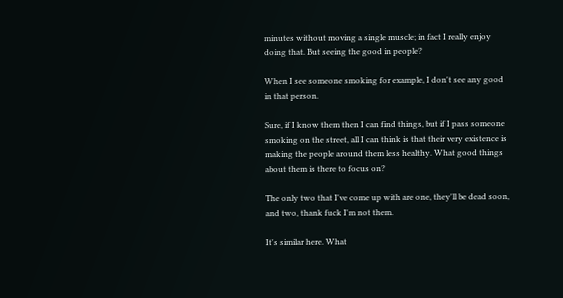minutes without moving a single muscle; in fact I really enjoy doing that. But seeing the good in people?

When I see someone smoking for example, I don't see any good in that person.

Sure, if I know them then I can find things, but if I pass someone smoking on the street, all I can think is that their very existence is making the people around them less healthy. What good things about them is there to focus on?

The only two that I've come up with are one, they'll be dead soon, and two, thank fuck I'm not them.

It's similar here. What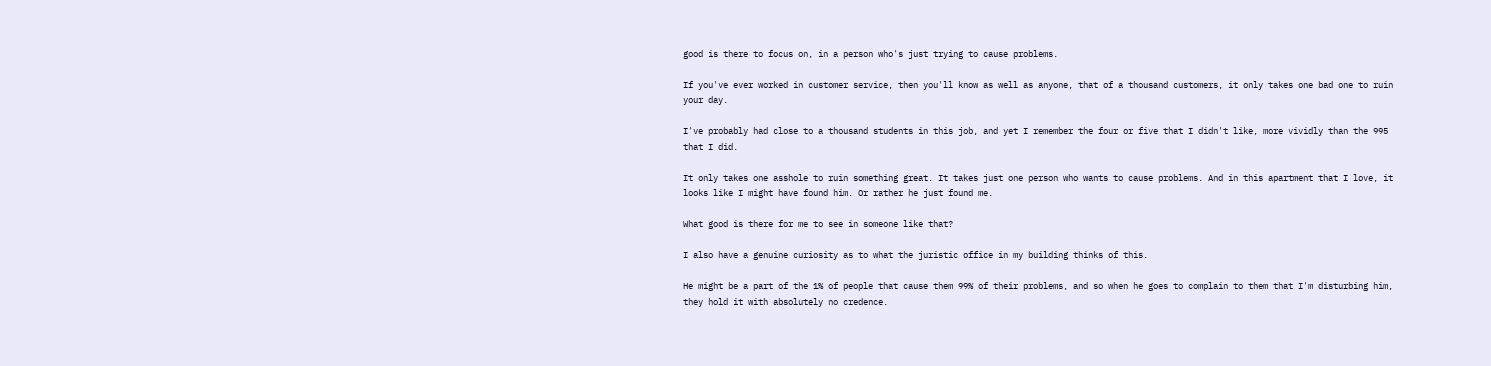good is there to focus on, in a person who's just trying to cause problems.

If you've ever worked in customer service, then you'll know as well as anyone, that of a thousand customers, it only takes one bad one to ruin your day.

I've probably had close to a thousand students in this job, and yet I remember the four or five that I didn't like, more vividly than the 995 that I did.

It only takes one asshole to ruin something great. It takes just one person who wants to cause problems. And in this apartment that I love, it looks like I might have found him. Or rather he just found me.

What good is there for me to see in someone like that?

I also have a genuine curiosity as to what the juristic office in my building thinks of this.

He might be a part of the 1% of people that cause them 99% of their problems, and so when he goes to complain to them that I'm disturbing him, they hold it with absolutely no credence.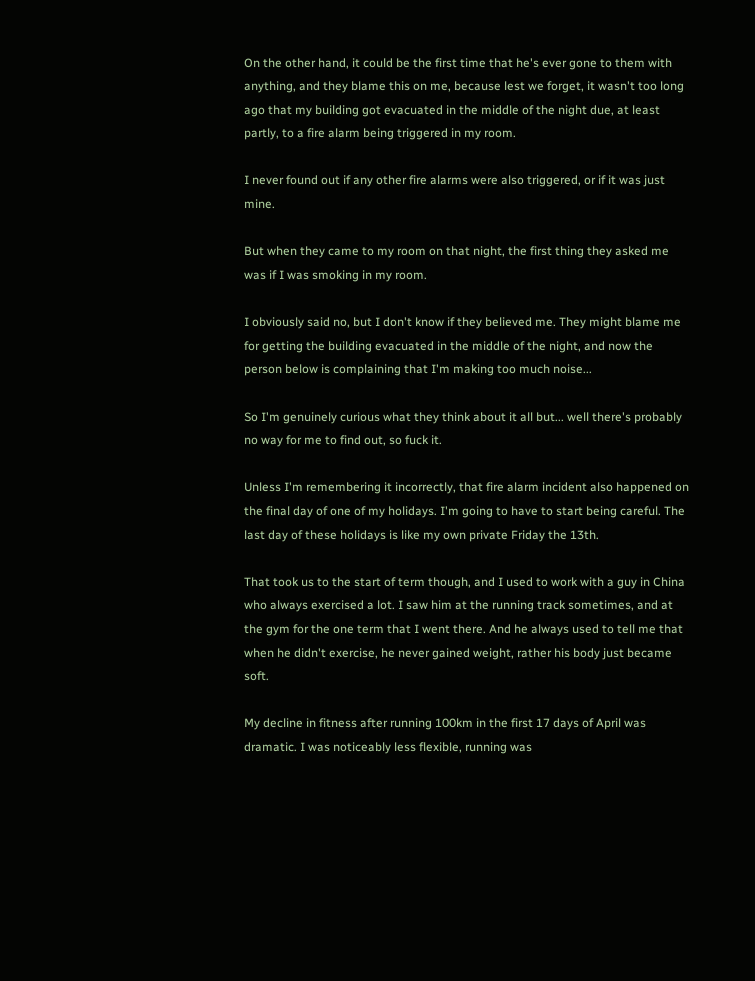On the other hand, it could be the first time that he's ever gone to them with anything, and they blame this on me, because lest we forget, it wasn't too long ago that my building got evacuated in the middle of the night due, at least partly, to a fire alarm being triggered in my room.

I never found out if any other fire alarms were also triggered, or if it was just mine.

But when they came to my room on that night, the first thing they asked me was if I was smoking in my room.

I obviously said no, but I don't know if they believed me. They might blame me for getting the building evacuated in the middle of the night, and now the person below is complaining that I'm making too much noise...

So I'm genuinely curious what they think about it all but... well there's probably no way for me to find out, so fuck it.

Unless I'm remembering it incorrectly, that fire alarm incident also happened on the final day of one of my holidays. I'm going to have to start being careful. The last day of these holidays is like my own private Friday the 13th.

That took us to the start of term though, and I used to work with a guy in China who always exercised a lot. I saw him at the running track sometimes, and at the gym for the one term that I went there. And he always used to tell me that when he didn't exercise, he never gained weight, rather his body just became soft.

My decline in fitness after running 100km in the first 17 days of April was dramatic. I was noticeably less flexible, running was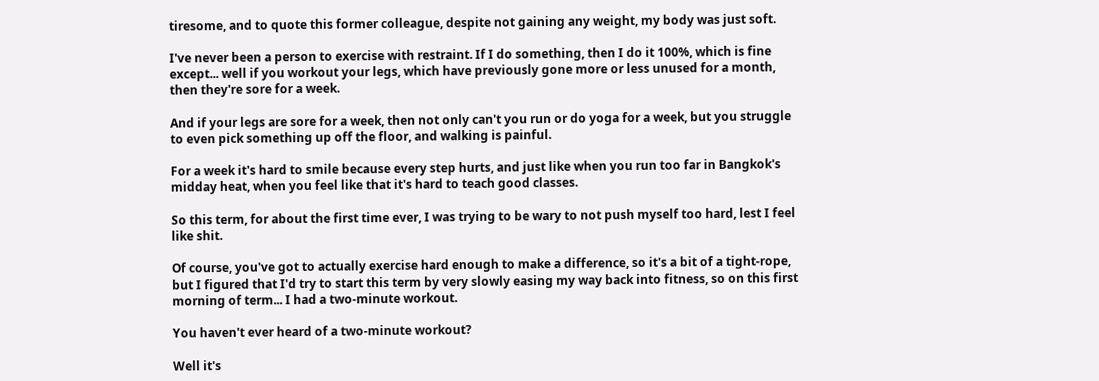tiresome, and to quote this former colleague, despite not gaining any weight, my body was just soft.

I've never been a person to exercise with restraint. If I do something, then I do it 100%, which is fine except... well if you workout your legs, which have previously gone more or less unused for a month, then they're sore for a week.

And if your legs are sore for a week, then not only can't you run or do yoga for a week, but you struggle to even pick something up off the floor, and walking is painful.

For a week it's hard to smile because every step hurts, and just like when you run too far in Bangkok's midday heat, when you feel like that it's hard to teach good classes.

So this term, for about the first time ever, I was trying to be wary to not push myself too hard, lest I feel like shit.

Of course, you've got to actually exercise hard enough to make a difference, so it's a bit of a tight-rope, but I figured that I'd try to start this term by very slowly easing my way back into fitness, so on this first morning of term... I had a two-minute workout.

You haven't ever heard of a two-minute workout?

Well it's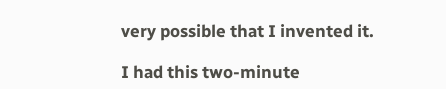very possible that I invented it.

I had this two-minute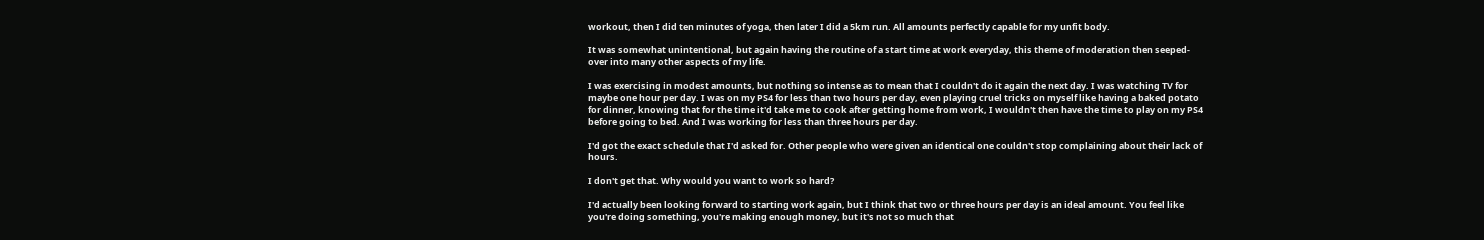workout, then I did ten minutes of yoga, then later I did a 5km run. All amounts perfectly capable for my unfit body.

It was somewhat unintentional, but again having the routine of a start time at work everyday, this theme of moderation then seeped-over into many other aspects of my life.

I was exercising in modest amounts, but nothing so intense as to mean that I couldn't do it again the next day. I was watching TV for maybe one hour per day. I was on my PS4 for less than two hours per day, even playing cruel tricks on myself like having a baked potato for dinner, knowing that for the time it'd take me to cook after getting home from work, I wouldn't then have the time to play on my PS4 before going to bed. And I was working for less than three hours per day.

I'd got the exact schedule that I'd asked for. Other people who were given an identical one couldn't stop complaining about their lack of hours.

I don't get that. Why would you want to work so hard?

I'd actually been looking forward to starting work again, but I think that two or three hours per day is an ideal amount. You feel like you're doing something, you're making enough money, but it's not so much that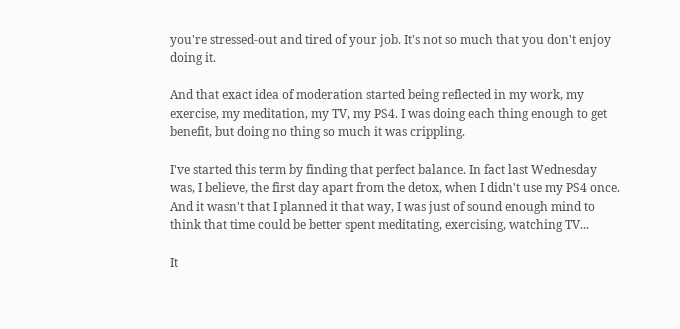you're stressed-out and tired of your job. It's not so much that you don't enjoy doing it.

And that exact idea of moderation started being reflected in my work, my exercise, my meditation, my TV, my PS4. I was doing each thing enough to get benefit, but doing no thing so much it was crippling.

I've started this term by finding that perfect balance. In fact last Wednesday was, I believe, the first day apart from the detox, when I didn't use my PS4 once. And it wasn't that I planned it that way, I was just of sound enough mind to think that time could be better spent meditating, exercising, watching TV...

It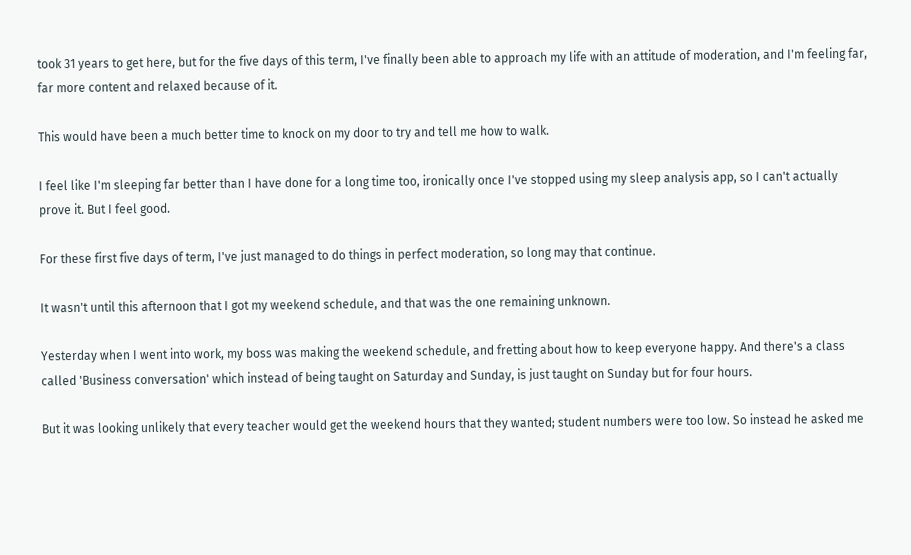took 31 years to get here, but for the five days of this term, I've finally been able to approach my life with an attitude of moderation, and I'm feeling far, far more content and relaxed because of it.

This would have been a much better time to knock on my door to try and tell me how to walk.

I feel like I'm sleeping far better than I have done for a long time too, ironically once I've stopped using my sleep analysis app, so I can't actually prove it. But I feel good.

For these first five days of term, I've just managed to do things in perfect moderation, so long may that continue.

It wasn't until this afternoon that I got my weekend schedule, and that was the one remaining unknown.

Yesterday when I went into work, my boss was making the weekend schedule, and fretting about how to keep everyone happy. And there's a class called 'Business conversation' which instead of being taught on Saturday and Sunday, is just taught on Sunday but for four hours.

But it was looking unlikely that every teacher would get the weekend hours that they wanted; student numbers were too low. So instead he asked me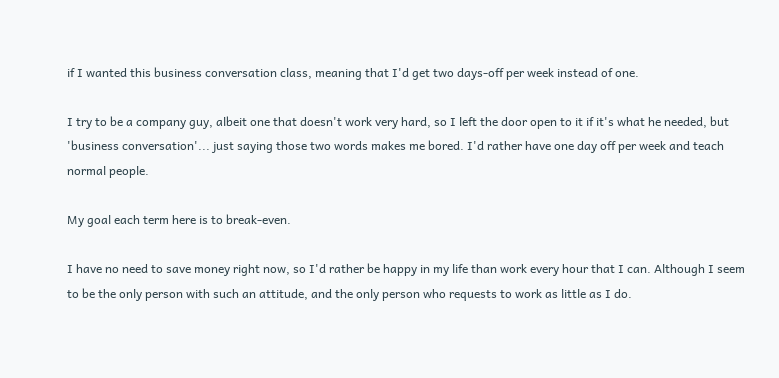if I wanted this business conversation class, meaning that I'd get two days-off per week instead of one.

I try to be a company guy, albeit one that doesn't work very hard, so I left the door open to it if it's what he needed, but 'business conversation'... just saying those two words makes me bored. I'd rather have one day off per week and teach normal people.

My goal each term here is to break-even.

I have no need to save money right now, so I'd rather be happy in my life than work every hour that I can. Although I seem to be the only person with such an attitude, and the only person who requests to work as little as I do.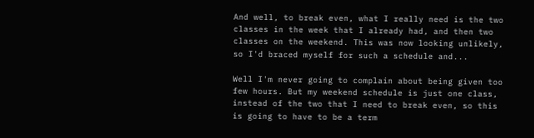And well, to break even, what I really need is the two classes in the week that I already had, and then two classes on the weekend. This was now looking unlikely, so I'd braced myself for such a schedule and...

Well I'm never going to complain about being given too few hours. But my weekend schedule is just one class, instead of the two that I need to break even, so this is going to have to be a term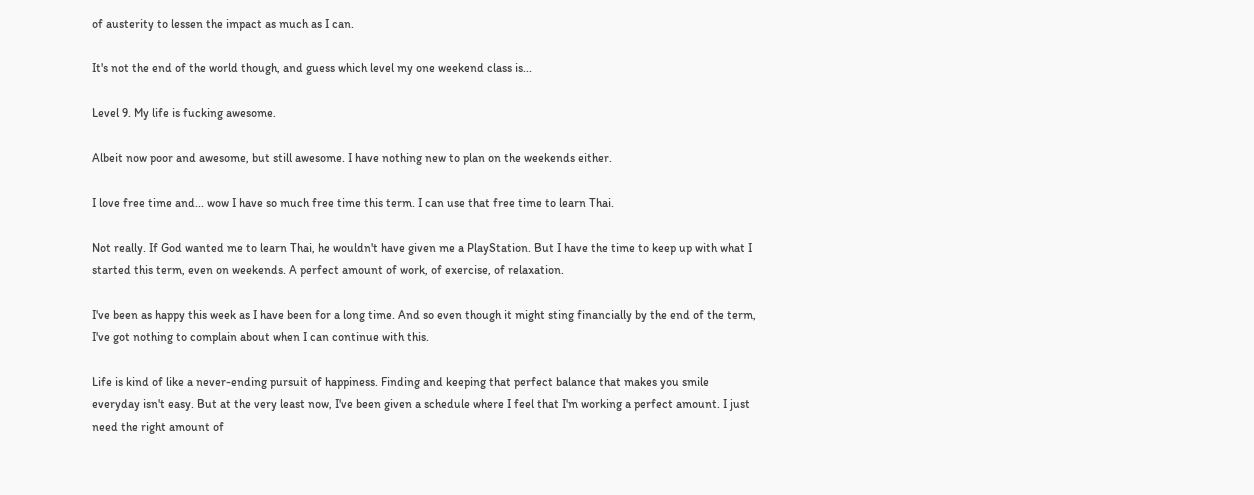of austerity to lessen the impact as much as I can.

It's not the end of the world though, and guess which level my one weekend class is...

Level 9. My life is fucking awesome.

Albeit now poor and awesome, but still awesome. I have nothing new to plan on the weekends either.

I love free time and... wow I have so much free time this term. I can use that free time to learn Thai.

Not really. If God wanted me to learn Thai, he wouldn't have given me a PlayStation. But I have the time to keep up with what I started this term, even on weekends. A perfect amount of work, of exercise, of relaxation.

I've been as happy this week as I have been for a long time. And so even though it might sting financially by the end of the term, I've got nothing to complain about when I can continue with this.

Life is kind of like a never-ending pursuit of happiness. Finding and keeping that perfect balance that makes you smile everyday isn't easy. But at the very least now, I've been given a schedule where I feel that I'm working a perfect amount. I just need the right amount of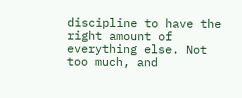discipline to have the right amount of everything else. Not too much, and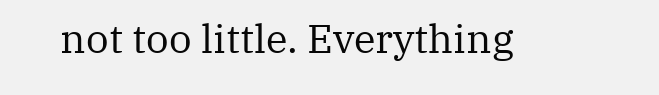not too little. Everything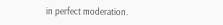in perfect moderation.